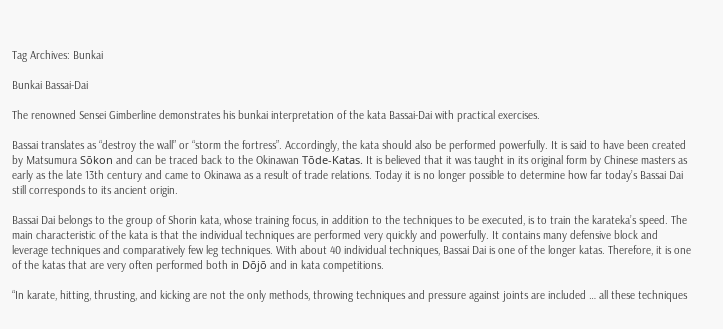Tag Archives: Bunkai

Bunkai Bassai-Dai

The renowned Sensei Gimberline demonstrates his bunkai interpretation of the kata Bassai-Dai with practical exercises.

Bassai translates as “destroy the wall” or “storm the fortress”. Accordingly, the kata should also be performed powerfully. It is said to have been created by Matsumura Sōkon and can be traced back to the Okinawan Tōde-Katas. It is believed that it was taught in its original form by Chinese masters as early as the late 13th century and came to Okinawa as a result of trade relations. Today it is no longer possible to determine how far today’s Bassai Dai still corresponds to its ancient origin.

Bassai Dai belongs to the group of Shorin kata, whose training focus, in addition to the techniques to be executed, is to train the karateka’s speed. The main characteristic of the kata is that the individual techniques are performed very quickly and powerfully. It contains many defensive block and leverage techniques and comparatively few leg techniques. With about 40 individual techniques, Bassai Dai is one of the longer katas. Therefore, it is one of the katas that are very often performed both in Dōjō and in kata competitions.

“In karate, hitting, thrusting, and kicking are not the only methods, throwing techniques and pressure against joints are included … all these techniques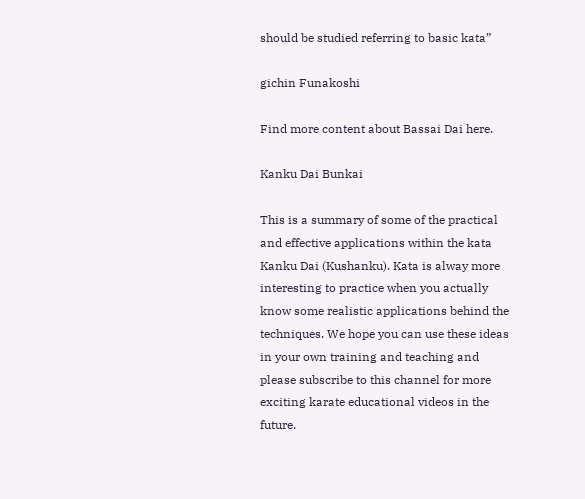should be studied referring to basic kata”

gichin Funakoshi

Find more content about Bassai Dai here.

Kanku Dai Bunkai

This is a summary of some of the practical and effective applications within the kata Kanku Dai (Kushanku). Kata is alway more interesting to practice when you actually know some realistic applications behind the techniques. We hope you can use these ideas in your own training and teaching and please subscribe to this channel for more exciting karate educational videos in the future.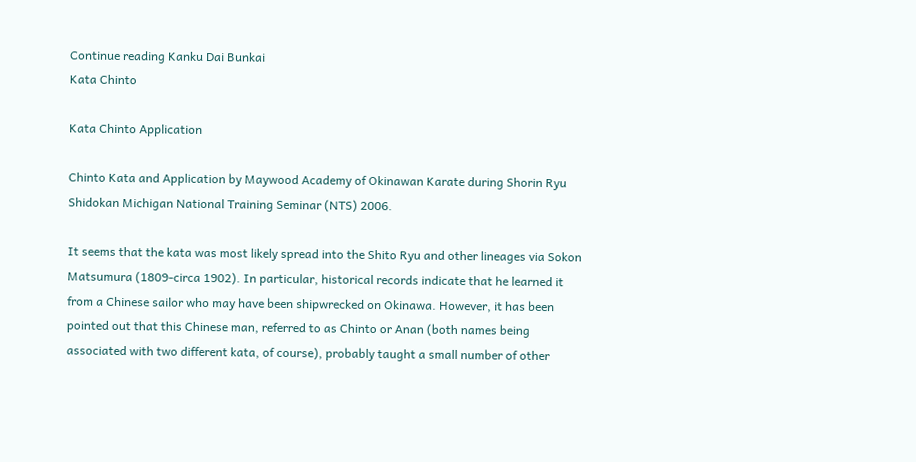Continue reading Kanku Dai Bunkai
Kata Chinto

Kata Chinto Application

Chinto Kata and Application by Maywood Academy of Okinawan Karate during Shorin Ryu Shidokan Michigan National Training Seminar (NTS) 2006.

It seems that the kata was most likely spread into the Shito Ryu and other lineages via Sokon Matsumura (1809-circa 1902). In particular, historical records indicate that he learned it from a Chinese sailor who may have been shipwrecked on Okinawa. However, it has been pointed out that this Chinese man, referred to as Chinto or Anan (both names being associated with two different kata, of course), probably taught a small number of other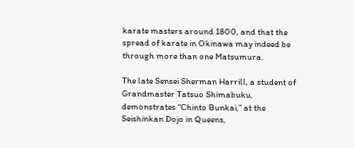karate masters around 1800, and that the spread of karate in Okinawa may indeed be through more than one Matsumura.

The late Sensei Sherman Harrill, a student of Grandmaster Tatsuo Shimabuku, demonstrates “Chinto Bunkai,” at the Seishinkan Dojo in Queens,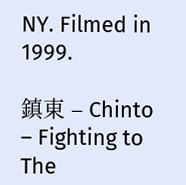NY. Filmed in 1999.

鎮東 – Chinto – Fighting to The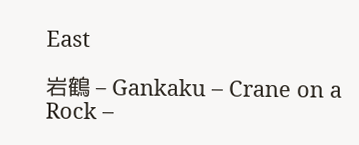East

岩鶴 – Gankaku – Crane on a Rock –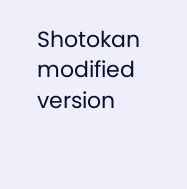Shotokan modified version